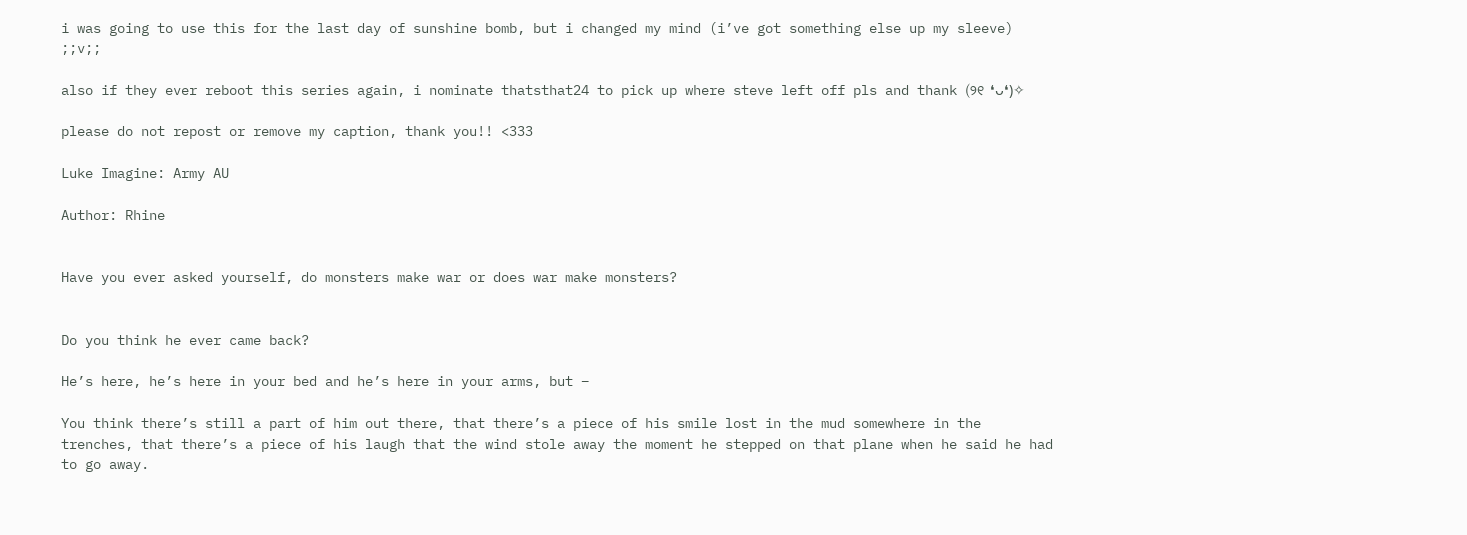i was going to use this for the last day of sunshine bomb, but i changed my mind (i’ve got something else up my sleeve) ;;v;;

also if they ever reboot this series again, i nominate thatsthat24 to pick up where steve left off pls and thank (୨୧ ❛ᴗ❛)✧

please do not repost or remove my caption, thank you!! <333

Luke Imagine: Army AU

Author: Rhine


Have you ever asked yourself, do monsters make war or does war make monsters?


Do you think he ever came back?

He’s here, he’s here in your bed and he’s here in your arms, but –

You think there’s still a part of him out there, that there’s a piece of his smile lost in the mud somewhere in the trenches, that there’s a piece of his laugh that the wind stole away the moment he stepped on that plane when he said he had to go away.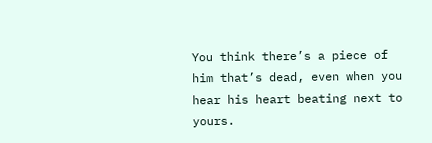You think there’s a piece of him that’s dead, even when you hear his heart beating next to yours.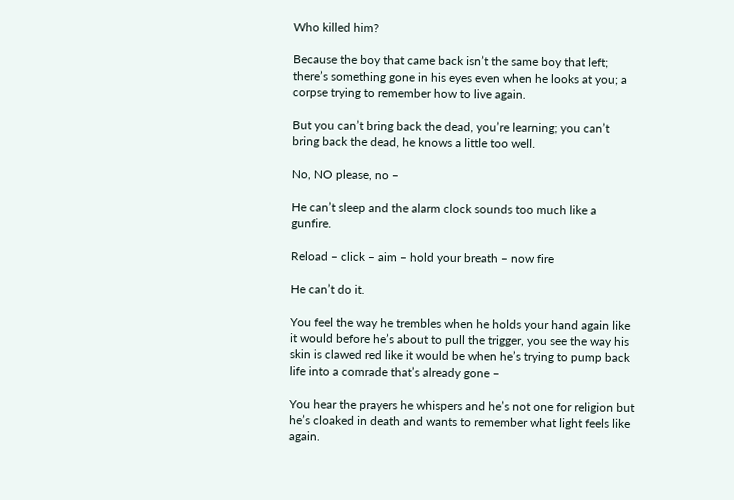Who killed him?

Because the boy that came back isn’t the same boy that left; there’s something gone in his eyes even when he looks at you; a corpse trying to remember how to live again.

But you can’t bring back the dead, you’re learning; you can’t bring back the dead, he knows a little too well.

No, NO please, no –

He can’t sleep and the alarm clock sounds too much like a gunfire.

Reload – click – aim – hold your breath – now fire

He can’t do it.

You feel the way he trembles when he holds your hand again like it would before he’s about to pull the trigger, you see the way his skin is clawed red like it would be when he’s trying to pump back life into a comrade that’s already gone –

You hear the prayers he whispers and he’s not one for religion but he’s cloaked in death and wants to remember what light feels like again.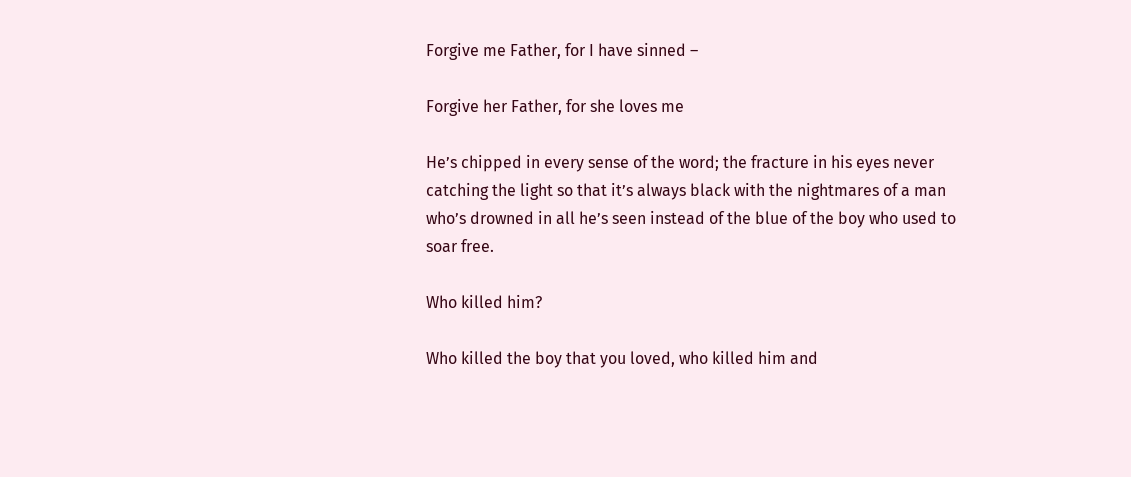Forgive me Father, for I have sinned –

Forgive her Father, for she loves me

He’s chipped in every sense of the word; the fracture in his eyes never catching the light so that it’s always black with the nightmares of a man who’s drowned in all he’s seen instead of the blue of the boy who used to soar free.

Who killed him?

Who killed the boy that you loved, who killed him and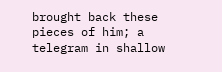brought back these pieces of him; a telegram in shallow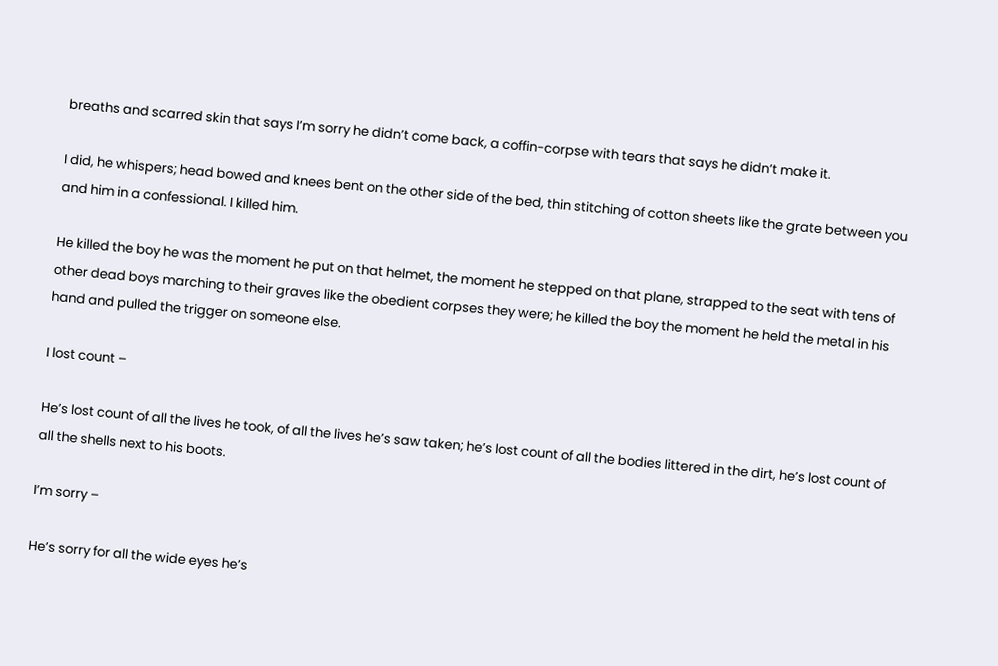breaths and scarred skin that says I’m sorry he didn’t come back, a coffin-corpse with tears that says he didn’t make it.

I did, he whispers; head bowed and knees bent on the other side of the bed, thin stitching of cotton sheets like the grate between you and him in a confessional. I killed him.

He killed the boy he was the moment he put on that helmet, the moment he stepped on that plane, strapped to the seat with tens of other dead boys marching to their graves like the obedient corpses they were; he killed the boy the moment he held the metal in his hand and pulled the trigger on someone else.

I lost count –

He’s lost count of all the lives he took, of all the lives he’s saw taken; he’s lost count of all the bodies littered in the dirt, he’s lost count of all the shells next to his boots.

I’m sorry –

He’s sorry for all the wide eyes he’s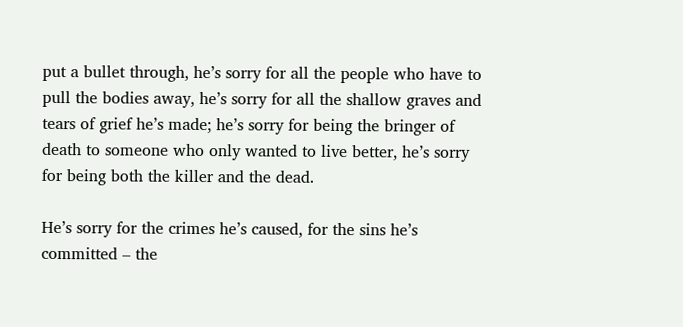put a bullet through, he’s sorry for all the people who have to pull the bodies away, he’s sorry for all the shallow graves and tears of grief he’s made; he’s sorry for being the bringer of death to someone who only wanted to live better, he’s sorry for being both the killer and the dead.

He’s sorry for the crimes he’s caused, for the sins he’s committed – the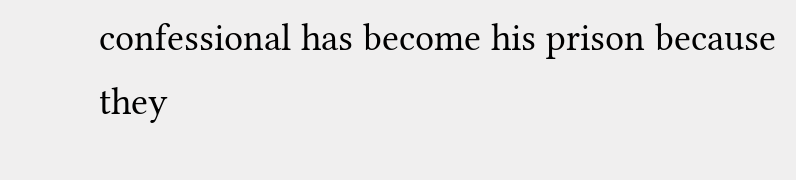confessional has become his prison because they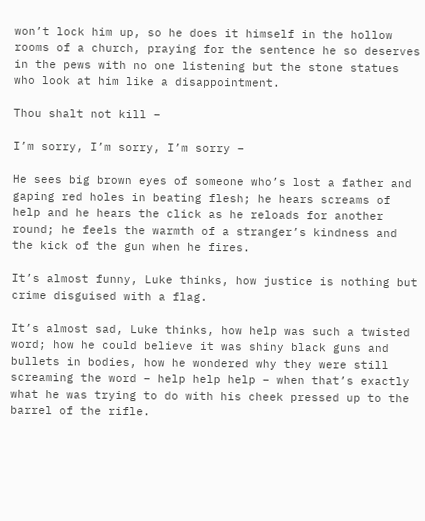won’t lock him up, so he does it himself in the hollow rooms of a church, praying for the sentence he so deserves in the pews with no one listening but the stone statues who look at him like a disappointment.

Thou shalt not kill –

I’m sorry, I’m sorry, I’m sorry –

He sees big brown eyes of someone who’s lost a father and gaping red holes in beating flesh; he hears screams of help and he hears the click as he reloads for another round; he feels the warmth of a stranger’s kindness and the kick of the gun when he fires.

It’s almost funny, Luke thinks, how justice is nothing but crime disguised with a flag.

It’s almost sad, Luke thinks, how help was such a twisted word; how he could believe it was shiny black guns and bullets in bodies, how he wondered why they were still screaming the word – help help help – when that’s exactly what he was trying to do with his cheek pressed up to the barrel of the rifle.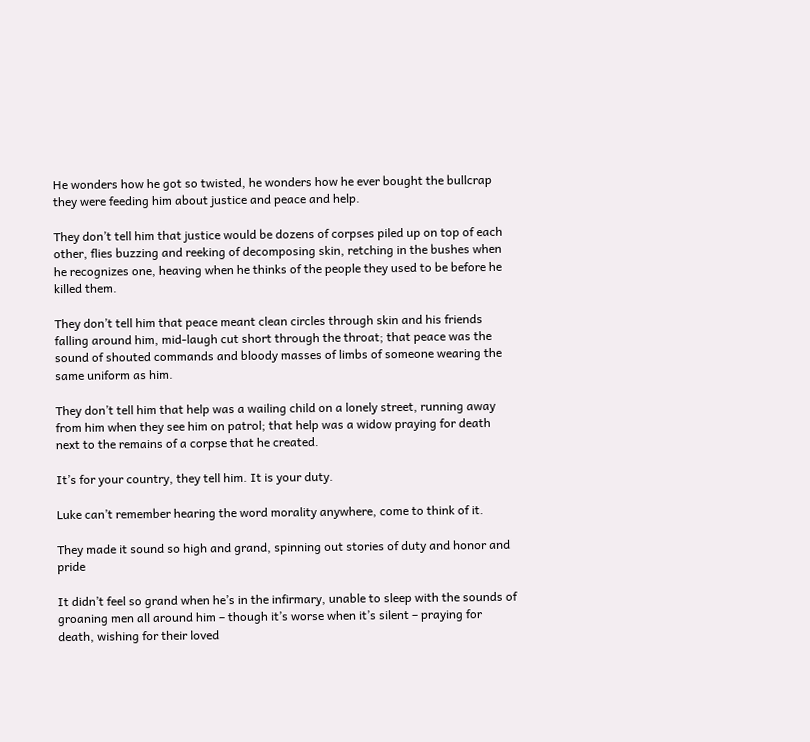He wonders how he got so twisted, he wonders how he ever bought the bullcrap they were feeding him about justice and peace and help.

They don’t tell him that justice would be dozens of corpses piled up on top of each other, flies buzzing and reeking of decomposing skin, retching in the bushes when he recognizes one, heaving when he thinks of the people they used to be before he killed them.

They don’t tell him that peace meant clean circles through skin and his friends falling around him, mid-laugh cut short through the throat; that peace was the sound of shouted commands and bloody masses of limbs of someone wearing the same uniform as him.

They don’t tell him that help was a wailing child on a lonely street, running away from him when they see him on patrol; that help was a widow praying for death next to the remains of a corpse that he created.

It’s for your country, they tell him. It is your duty.

Luke can’t remember hearing the word morality anywhere, come to think of it.

They made it sound so high and grand, spinning out stories of duty and honor and pride

It didn’t feel so grand when he’s in the infirmary, unable to sleep with the sounds of groaning men all around him – though it’s worse when it’s silent – praying for death, wishing for their loved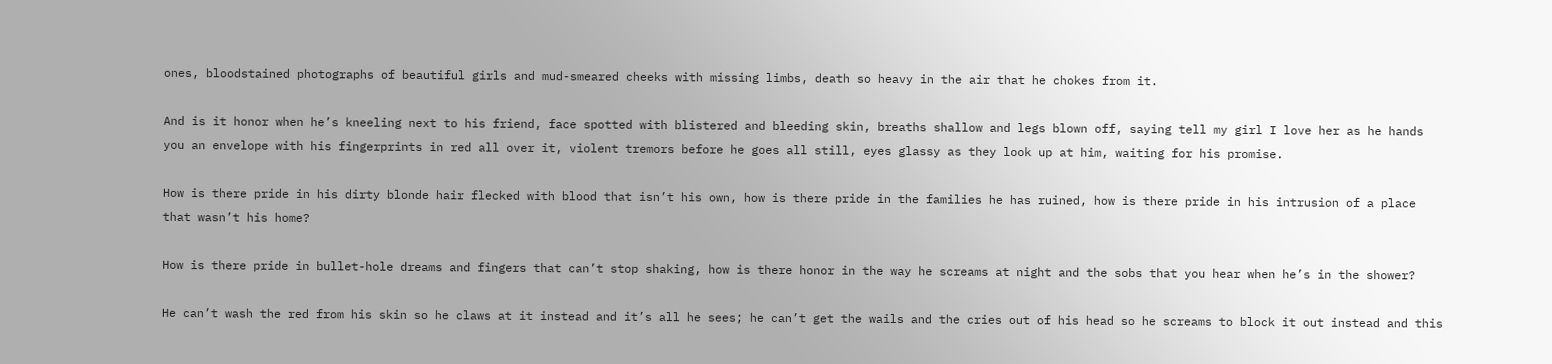ones, bloodstained photographs of beautiful girls and mud-smeared cheeks with missing limbs, death so heavy in the air that he chokes from it.

And is it honor when he’s kneeling next to his friend, face spotted with blistered and bleeding skin, breaths shallow and legs blown off, saying tell my girl I love her as he hands you an envelope with his fingerprints in red all over it, violent tremors before he goes all still, eyes glassy as they look up at him, waiting for his promise.

How is there pride in his dirty blonde hair flecked with blood that isn’t his own, how is there pride in the families he has ruined, how is there pride in his intrusion of a place that wasn’t his home?

How is there pride in bullet-hole dreams and fingers that can’t stop shaking, how is there honor in the way he screams at night and the sobs that you hear when he’s in the shower?

He can’t wash the red from his skin so he claws at it instead and it’s all he sees; he can’t get the wails and the cries out of his head so he screams to block it out instead and this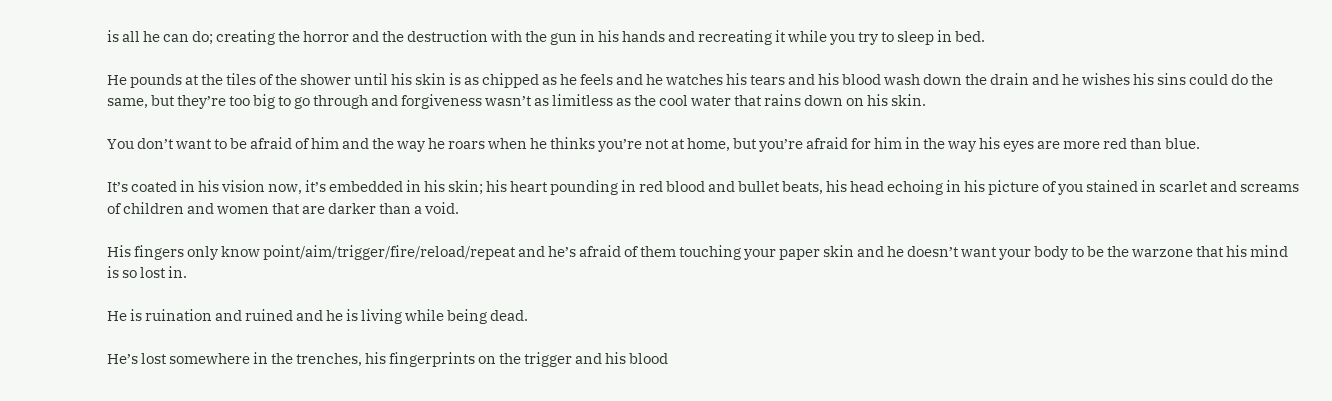is all he can do; creating the horror and the destruction with the gun in his hands and recreating it while you try to sleep in bed.

He pounds at the tiles of the shower until his skin is as chipped as he feels and he watches his tears and his blood wash down the drain and he wishes his sins could do the same, but they’re too big to go through and forgiveness wasn’t as limitless as the cool water that rains down on his skin.

You don’t want to be afraid of him and the way he roars when he thinks you’re not at home, but you’re afraid for him in the way his eyes are more red than blue.

It’s coated in his vision now, it’s embedded in his skin; his heart pounding in red blood and bullet beats, his head echoing in his picture of you stained in scarlet and screams of children and women that are darker than a void.

His fingers only know point/aim/trigger/fire/reload/repeat and he’s afraid of them touching your paper skin and he doesn’t want your body to be the warzone that his mind is so lost in.

He is ruination and ruined and he is living while being dead.

He’s lost somewhere in the trenches, his fingerprints on the trigger and his blood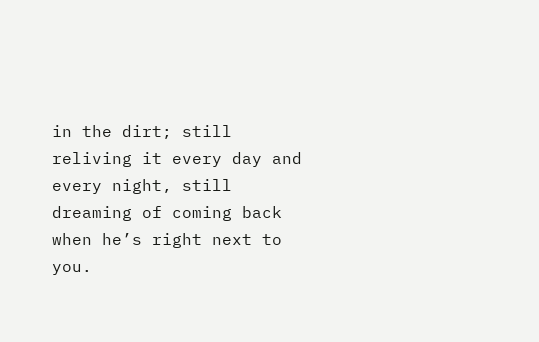in the dirt; still reliving it every day and every night, still dreaming of coming back when he’s right next to you.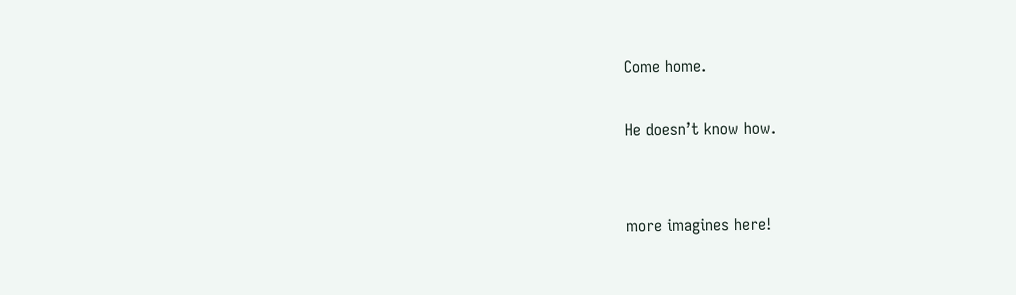Come home.

He doesn’t know how.


more imagines here!